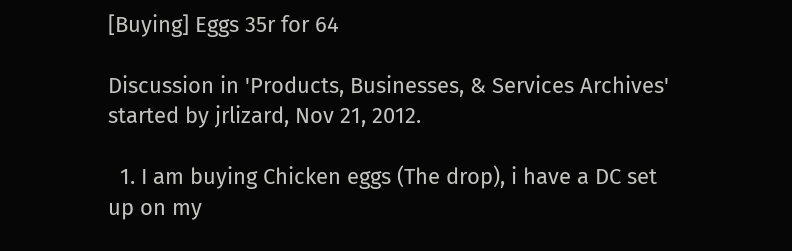[Buying] Eggs 35r for 64

Discussion in 'Products, Businesses, & Services Archives' started by jrlizard, Nov 21, 2012.

  1. I am buying Chicken eggs (The drop), i have a DC set up on my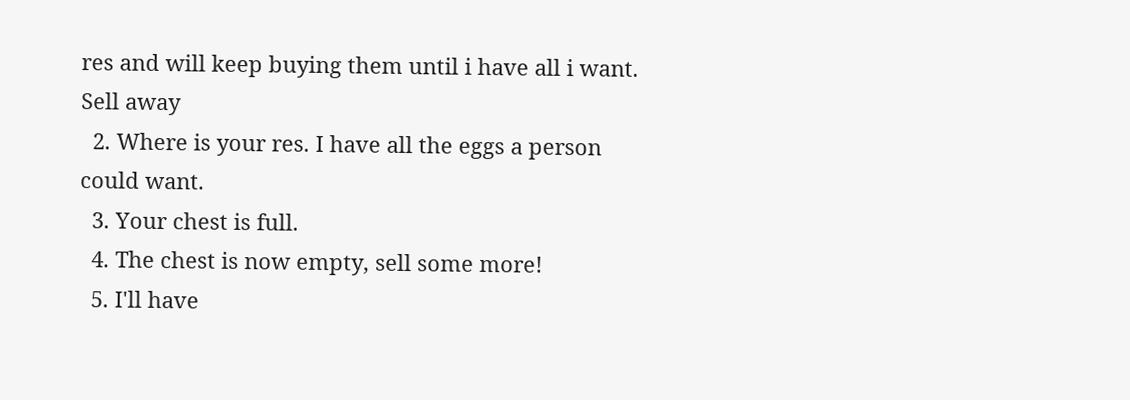res and will keep buying them until i have all i want. Sell away
  2. Where is your res. I have all the eggs a person could want.
  3. Your chest is full.
  4. The chest is now empty, sell some more!
  5. I'll have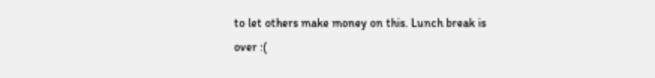to let others make money on this. Lunch break is over :(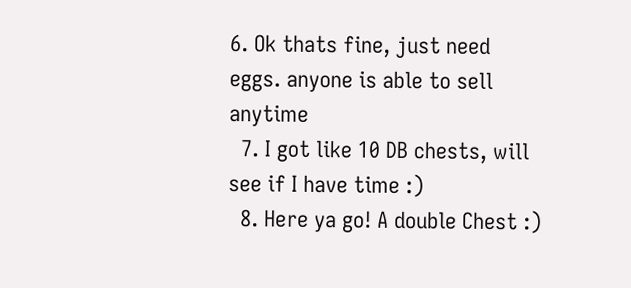6. Ok thats fine, just need eggs. anyone is able to sell anytime
  7. I got like 10 DB chests, will see if I have time :)
  8. Here ya go! A double Chest :)